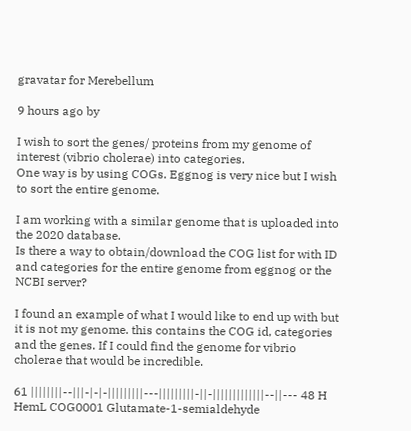gravatar for Merebellum

9 hours ago by

I wish to sort the genes/ proteins from my genome of interest (vibrio cholerae) into categories.
One way is by using COGs. Eggnog is very nice but I wish to sort the entire genome.

I am working with a similar genome that is uploaded into the 2020 database.
Is there a way to obtain/download the COG list for with ID and categories for the entire genome from eggnog or the NCBI server?

I found an example of what I would like to end up with but it is not my genome. this contains the COG id, categories and the genes. If I could find the genome for vibrio cholerae that would be incredible.

61 ||||||||--|||-|-|-|||||||||---|||||||||-||-|||||||||||||--||--- 48 H HemL COG0001 Glutamate-1-semialdehyde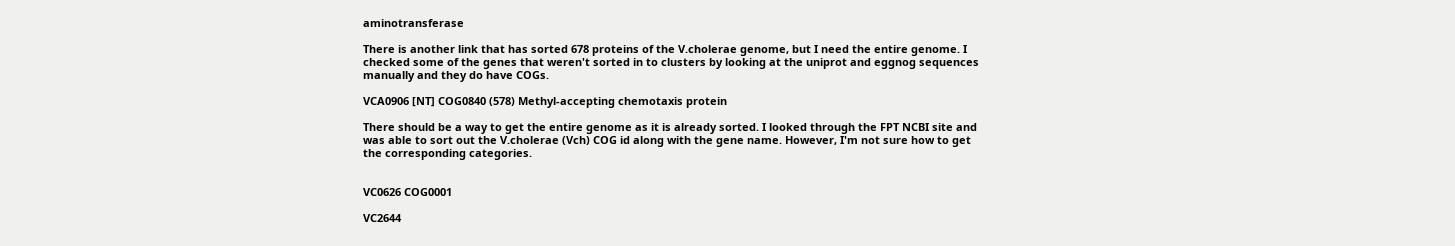aminotransferase

There is another link that has sorted 678 proteins of the V.cholerae genome, but I need the entire genome. I checked some of the genes that weren't sorted in to clusters by looking at the uniprot and eggnog sequences manually and they do have COGs.

VCA0906 [NT] COG0840 (578) Methyl-accepting chemotaxis protein

There should be a way to get the entire genome as it is already sorted. I looked through the FPT NCBI site and was able to sort out the V.cholerae (Vch) COG id along with the gene name. However, I'm not sure how to get the corresponding categories.


VC0626 COG0001

VC2644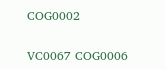COG0002

VC0067 COG0006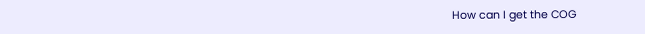How can I get the COG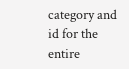category and id for the entire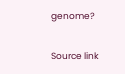genome?

Source link